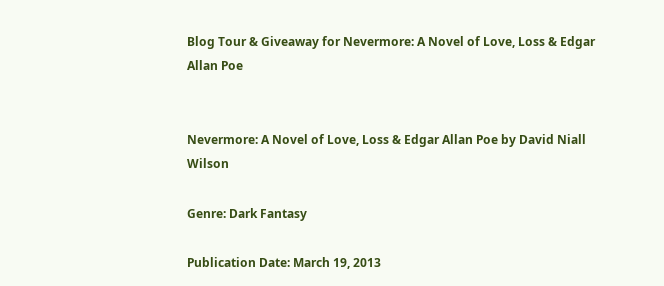Blog Tour & Giveaway for Nevermore: A Novel of Love, Loss & Edgar Allan Poe


Nevermore: A Novel of Love, Loss & Edgar Allan Poe by David Niall Wilson

Genre: Dark Fantasy

Publication Date: March 19, 2013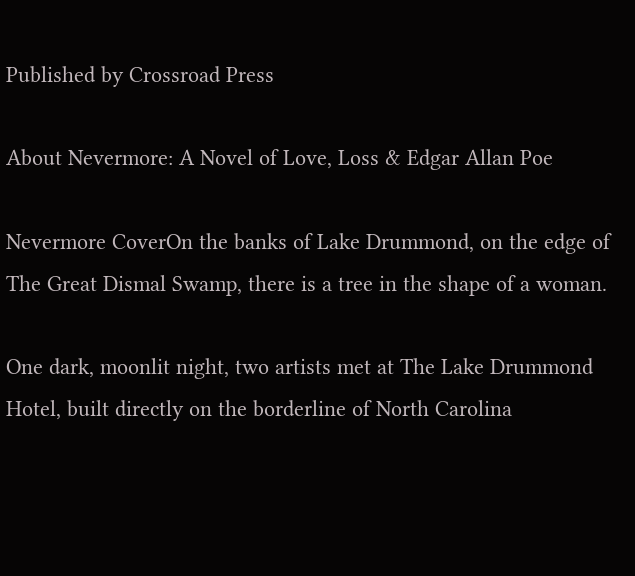Published by Crossroad Press

About Nevermore: A Novel of Love, Loss & Edgar Allan Poe

Nevermore CoverOn the banks of Lake Drummond, on the edge of The Great Dismal Swamp, there is a tree in the shape of a woman.

One dark, moonlit night, two artists met at The Lake Drummond Hotel, built directly on the borderline of North Carolina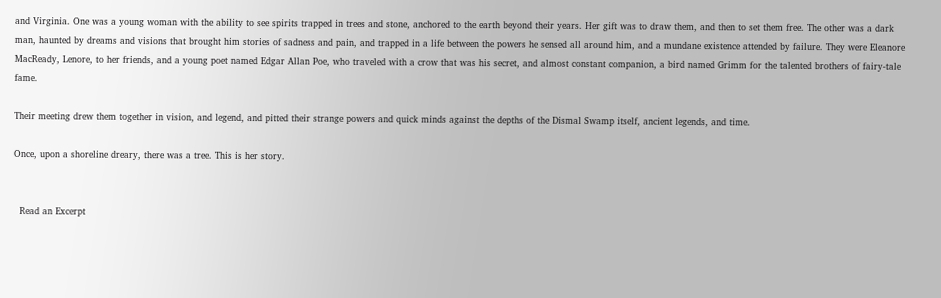and Virginia. One was a young woman with the ability to see spirits trapped in trees and stone, anchored to the earth beyond their years. Her gift was to draw them, and then to set them free. The other was a dark man, haunted by dreams and visions that brought him stories of sadness and pain, and trapped in a life between the powers he sensed all around him, and a mundane existence attended by failure. They were Eleanore MacReady, Lenore, to her friends, and a young poet named Edgar Allan Poe, who traveled with a crow that was his secret, and almost constant companion, a bird named Grimm for the talented brothers of fairy-tale fame.

Their meeting drew them together in vision, and legend, and pitted their strange powers and quick minds against the depths of the Dismal Swamp itself, ancient legends, and time.

Once, upon a shoreline dreary, there was a tree. This is her story.


  Read an Excerpt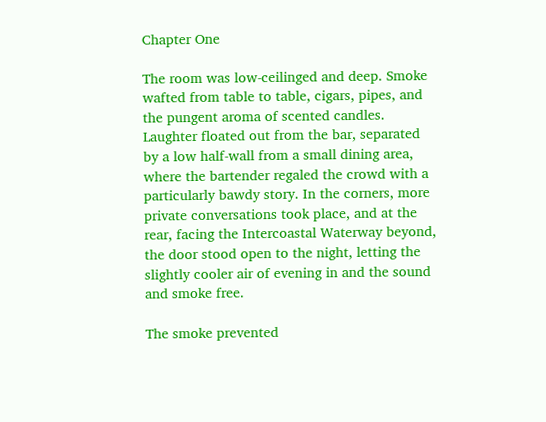Chapter One

The room was low-ceilinged and deep. Smoke wafted from table to table, cigars, pipes, and the pungent aroma of scented candles. Laughter floated out from the bar, separated by a low half-wall from a small dining area, where the bartender regaled the crowd with a particularly bawdy story. In the corners, more private conversations took place, and at the rear, facing the Intercoastal Waterway beyond, the door stood open to the night, letting the slightly cooler air of evening in and the sound and smoke free.

The smoke prevented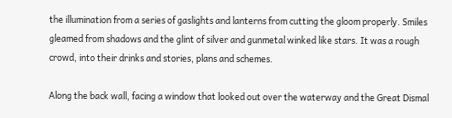the illumination from a series of gaslights and lanterns from cutting the gloom properly. Smiles gleamed from shadows and the glint of silver and gunmetal winked like stars. It was a rough crowd, into their drinks and stories, plans and schemes.

Along the back wall, facing a window that looked out over the waterway and the Great Dismal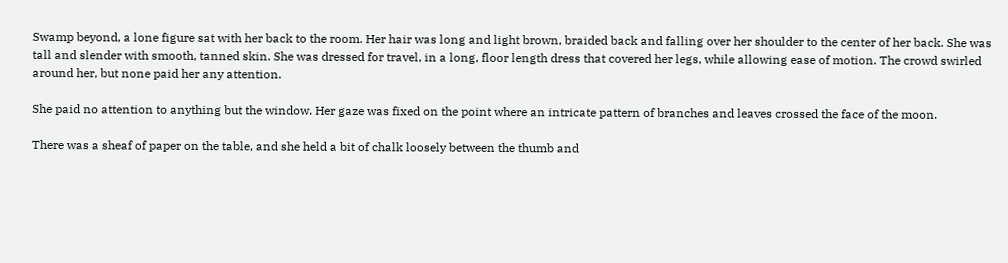Swamp beyond, a lone figure sat with her back to the room. Her hair was long and light brown, braided back and falling over her shoulder to the center of her back. She was tall and slender with smooth, tanned skin. She was dressed for travel, in a long, floor length dress that covered her legs, while allowing ease of motion. The crowd swirled around her, but none paid her any attention.

She paid no attention to anything but the window. Her gaze was fixed on the point where an intricate pattern of branches and leaves crossed the face of the moon.

There was a sheaf of paper on the table, and she held a bit of chalk loosely between the thumb and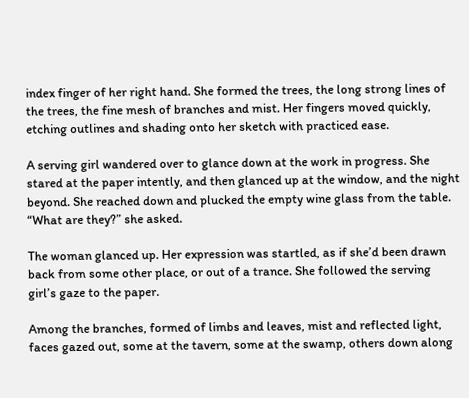index finger of her right hand. She formed the trees, the long strong lines of the trees, the fine mesh of branches and mist. Her fingers moved quickly, etching outlines and shading onto her sketch with practiced ease.

A serving girl wandered over to glance down at the work in progress. She stared at the paper intently, and then glanced up at the window, and the night beyond. She reached down and plucked the empty wine glass from the table.
“What are they?” she asked.

The woman glanced up. Her expression was startled, as if she’d been drawn back from some other place, or out of a trance. She followed the serving girl’s gaze to the paper.

Among the branches, formed of limbs and leaves, mist and reflected light, faces gazed out, some at the tavern, some at the swamp, others down along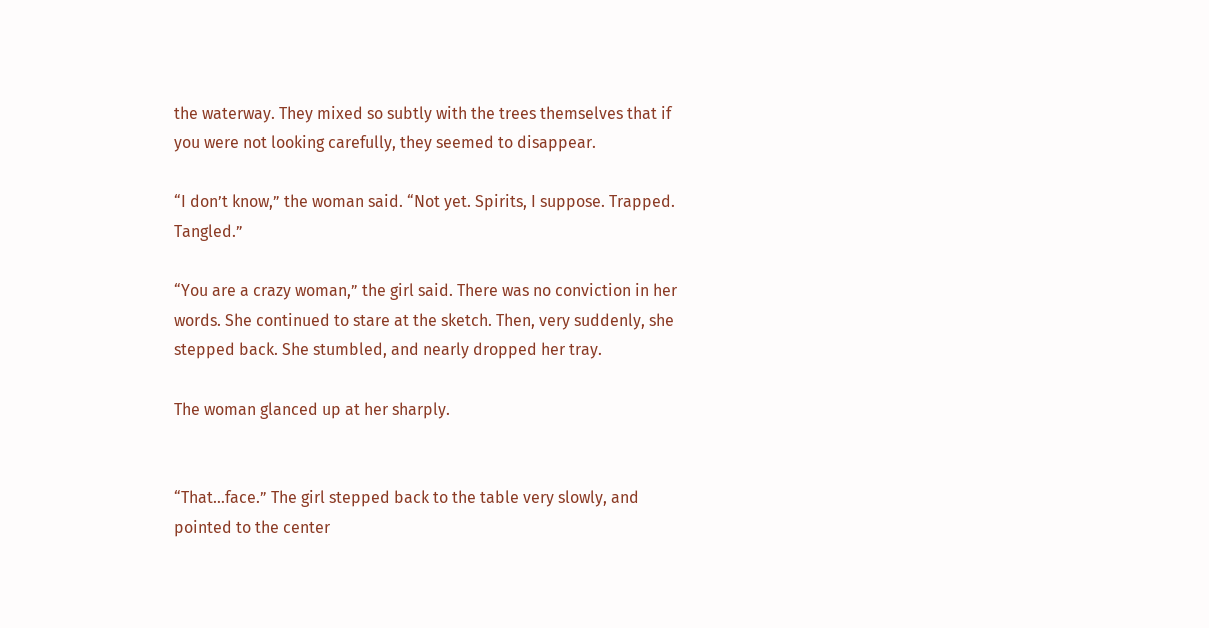the waterway. They mixed so subtly with the trees themselves that if you were not looking carefully, they seemed to disappear.

“I don’t know,” the woman said. “Not yet. Spirits, I suppose. Trapped. Tangled.”

“You are a crazy woman,” the girl said. There was no conviction in her words. She continued to stare at the sketch. Then, very suddenly, she stepped back. She stumbled, and nearly dropped her tray.

The woman glanced up at her sharply.


“That…face.” The girl stepped back to the table very slowly, and pointed to the center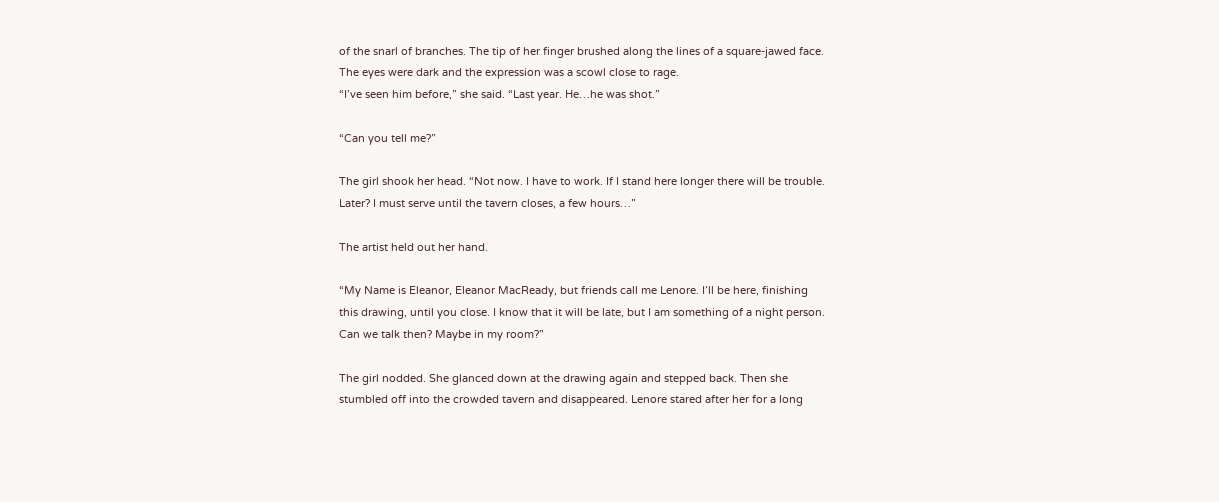of the snarl of branches. The tip of her finger brushed along the lines of a square-jawed face. The eyes were dark and the expression was a scowl close to rage.
“I’ve seen him before,” she said. “Last year. He…he was shot.”

“Can you tell me?”

The girl shook her head. “Not now. I have to work. If I stand here longer there will be trouble. Later? I must serve until the tavern closes, a few hours…”

The artist held out her hand.

“My Name is Eleanor, Eleanor MacReady, but friends call me Lenore. I’ll be here, finishing this drawing, until you close. I know that it will be late, but I am something of a night person. Can we talk then? Maybe in my room?”

The girl nodded. She glanced down at the drawing again and stepped back. Then she stumbled off into the crowded tavern and disappeared. Lenore stared after her for a long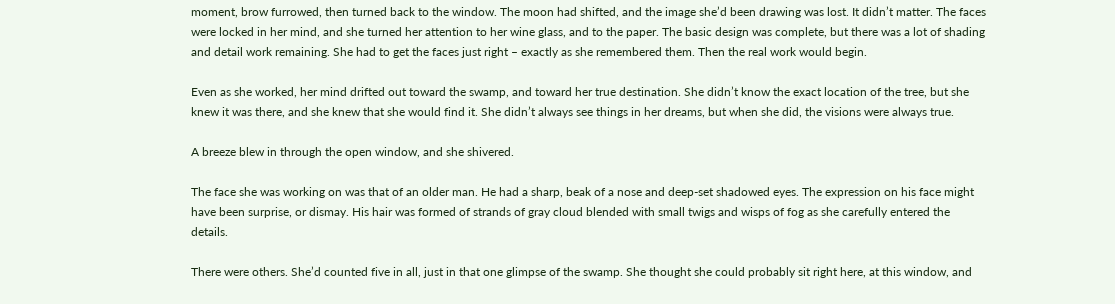moment, brow furrowed, then turned back to the window. The moon had shifted, and the image she’d been drawing was lost. It didn’t matter. The faces were locked in her mind, and she turned her attention to her wine glass, and to the paper. The basic design was complete, but there was a lot of shading and detail work remaining. She had to get the faces just right – exactly as she remembered them. Then the real work would begin.

Even as she worked, her mind drifted out toward the swamp, and toward her true destination. She didn’t know the exact location of the tree, but she knew it was there, and she knew that she would find it. She didn’t always see things in her dreams, but when she did, the visions were always true.

A breeze blew in through the open window, and she shivered.

The face she was working on was that of an older man. He had a sharp, beak of a nose and deep-set shadowed eyes. The expression on his face might have been surprise, or dismay. His hair was formed of strands of gray cloud blended with small twigs and wisps of fog as she carefully entered the details.

There were others. She’d counted five in all, just in that one glimpse of the swamp. She thought she could probably sit right here, at this window, and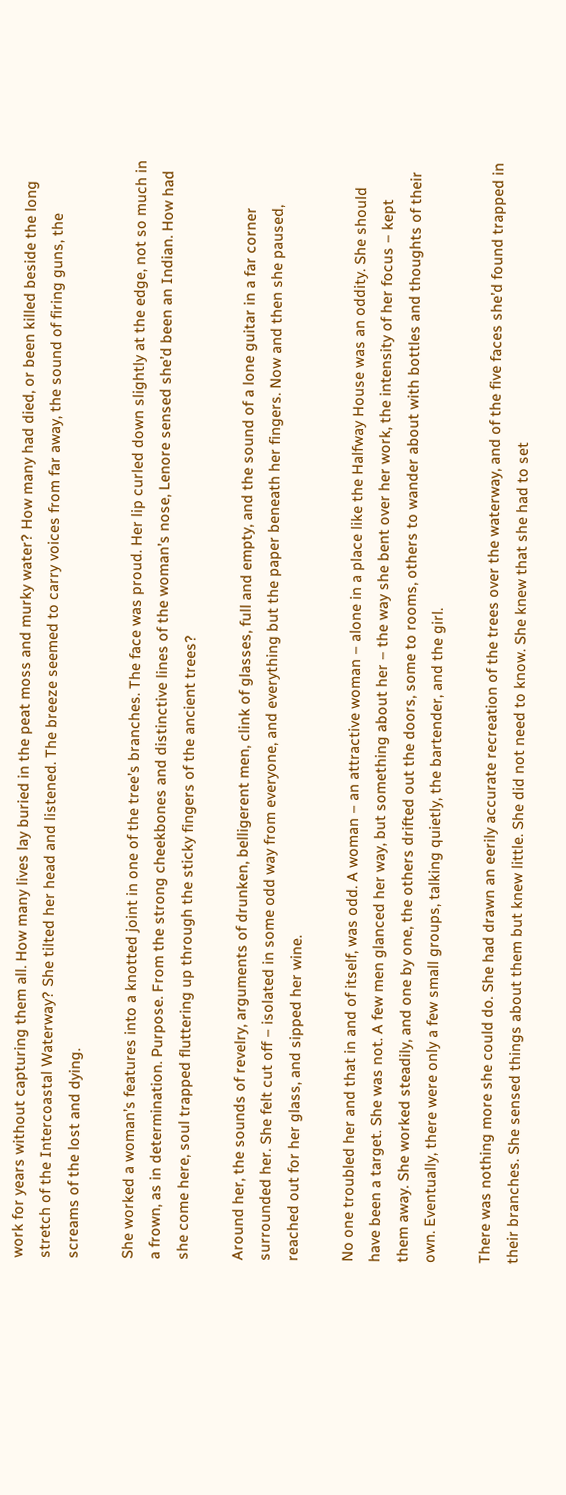work for years without capturing them all. How many lives lay buried in the peat moss and murky water? How many had died, or been killed beside the long stretch of the Intercoastal Waterway? She tilted her head and listened. The breeze seemed to carry voices from far away, the sound of firing guns, the screams of the lost and dying.

She worked a woman’s features into a knotted joint in one of the tree’s branches. The face was proud. Her lip curled down slightly at the edge, not so much in a frown, as in determination. Purpose. From the strong cheekbones and distinctive lines of the woman’s nose, Lenore sensed she’d been an Indian. How had she come here, soul trapped fluttering up through the sticky fingers of the ancient trees?

Around her, the sounds of revelry, arguments of drunken, belligerent men, clink of glasses, full and empty, and the sound of a lone guitar in a far corner surrounded her. She felt cut off – isolated in some odd way from everyone, and everything but the paper beneath her fingers. Now and then she paused, reached out for her glass, and sipped her wine.

No one troubled her and that in and of itself, was odd. A woman – an attractive woman – alone in a place like the Halfway House was an oddity. She should have been a target. She was not. A few men glanced her way, but something about her – the way she bent over her work, the intensity of her focus – kept them away. She worked steadily, and one by one, the others drifted out the doors, some to rooms, others to wander about with bottles and thoughts of their own. Eventually, there were only a few small groups, talking quietly, the bartender, and the girl.

There was nothing more she could do. She had drawn an eerily accurate recreation of the trees over the waterway, and of the five faces she’d found trapped in their branches. She sensed things about them but knew little. She did not need to know. She knew that she had to set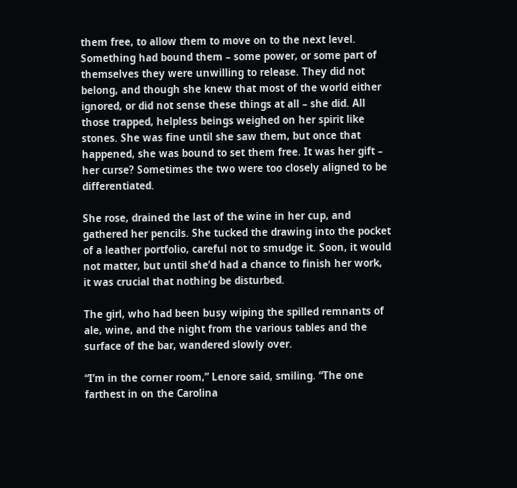them free, to allow them to move on to the next level. Something had bound them – some power, or some part of themselves they were unwilling to release. They did not belong, and though she knew that most of the world either ignored, or did not sense these things at all – she did. All those trapped, helpless beings weighed on her spirit like stones. She was fine until she saw them, but once that happened, she was bound to set them free. It was her gift – her curse? Sometimes the two were too closely aligned to be differentiated.

She rose, drained the last of the wine in her cup, and gathered her pencils. She tucked the drawing into the pocket of a leather portfolio, careful not to smudge it. Soon, it would not matter, but until she’d had a chance to finish her work, it was crucial that nothing be disturbed.

The girl, who had been busy wiping the spilled remnants of ale, wine, and the night from the various tables and the surface of the bar, wandered slowly over.

“I’m in the corner room,” Lenore said, smiling. “The one farthest in on the Carolina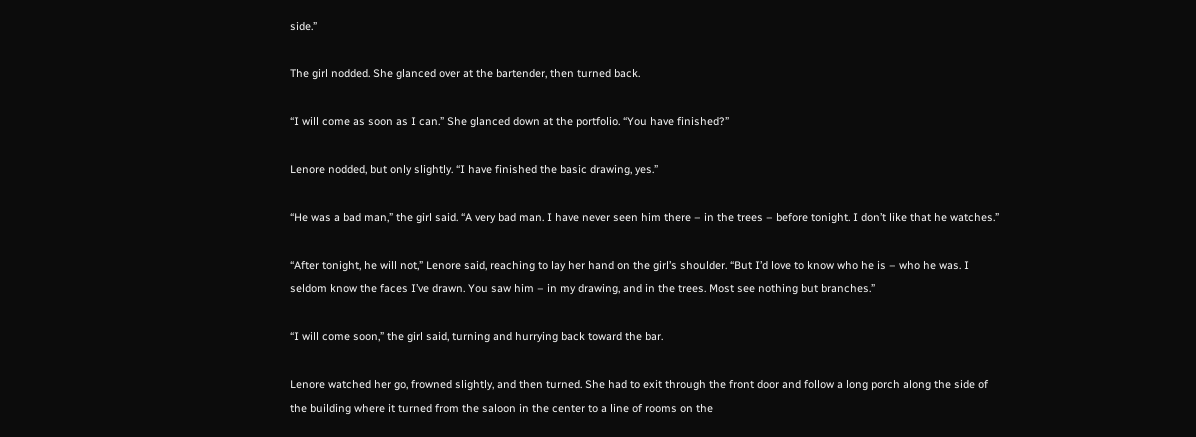side.”

The girl nodded. She glanced over at the bartender, then turned back.

“I will come as soon as I can.” She glanced down at the portfolio. “You have finished?”

Lenore nodded, but only slightly. “I have finished the basic drawing, yes.”

“He was a bad man,” the girl said. “A very bad man. I have never seen him there – in the trees – before tonight. I don’t like that he watches.”

“After tonight, he will not,” Lenore said, reaching to lay her hand on the girl’s shoulder. “But I’d love to know who he is – who he was. I seldom know the faces I’ve drawn. You saw him – in my drawing, and in the trees. Most see nothing but branches.”

“I will come soon,” the girl said, turning and hurrying back toward the bar.

Lenore watched her go, frowned slightly, and then turned. She had to exit through the front door and follow a long porch along the side of the building where it turned from the saloon in the center to a line of rooms on the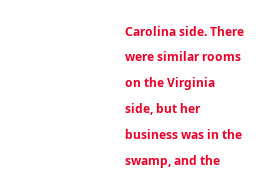Carolina side. There were similar rooms on the Virginia side, but her business was in the swamp, and the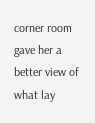corner room gave her a better view of what lay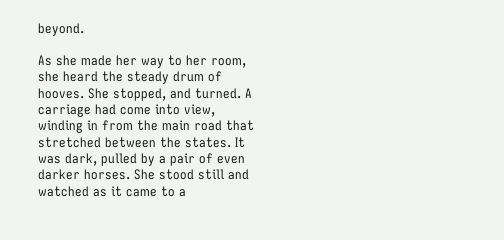beyond.

As she made her way to her room, she heard the steady drum of hooves. She stopped, and turned. A carriage had come into view, winding in from the main road that stretched between the states. It was dark, pulled by a pair of even darker horses. She stood still and watched as it came to a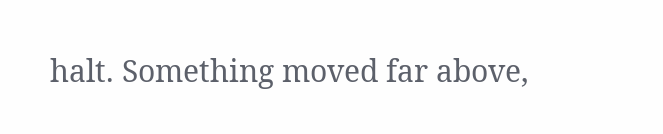halt. Something moved far above,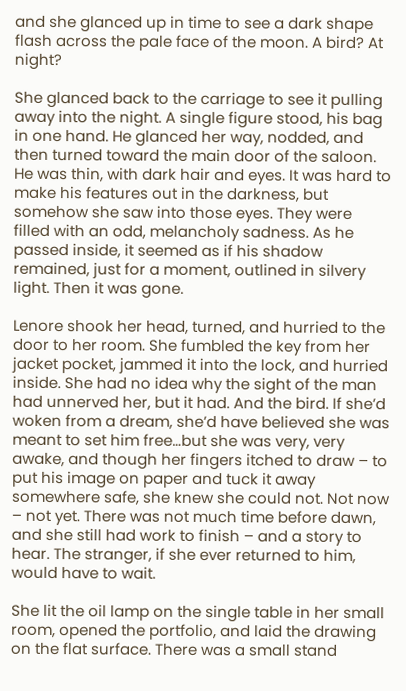and she glanced up in time to see a dark shape flash across the pale face of the moon. A bird? At night?

She glanced back to the carriage to see it pulling away into the night. A single figure stood, his bag in one hand. He glanced her way, nodded, and then turned toward the main door of the saloon. He was thin, with dark hair and eyes. It was hard to make his features out in the darkness, but somehow she saw into those eyes. They were filled with an odd, melancholy sadness. As he passed inside, it seemed as if his shadow remained, just for a moment, outlined in silvery light. Then it was gone.

Lenore shook her head, turned, and hurried to the door to her room. She fumbled the key from her jacket pocket, jammed it into the lock, and hurried inside. She had no idea why the sight of the man had unnerved her, but it had. And the bird. If she’d woken from a dream, she’d have believed she was meant to set him free…but she was very, very awake, and though her fingers itched to draw – to put his image on paper and tuck it away somewhere safe, she knew she could not. Not now – not yet. There was not much time before dawn, and she still had work to finish – and a story to hear. The stranger, if she ever returned to him, would have to wait.

She lit the oil lamp on the single table in her small room, opened the portfolio, and laid the drawing on the flat surface. There was a small stand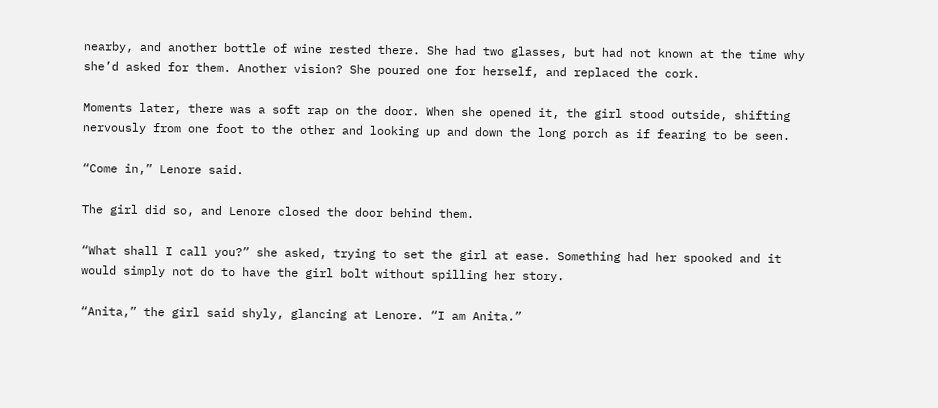nearby, and another bottle of wine rested there. She had two glasses, but had not known at the time why she’d asked for them. Another vision? She poured one for herself, and replaced the cork.

Moments later, there was a soft rap on the door. When she opened it, the girl stood outside, shifting nervously from one foot to the other and looking up and down the long porch as if fearing to be seen.

“Come in,” Lenore said.

The girl did so, and Lenore closed the door behind them.

“What shall I call you?” she asked, trying to set the girl at ease. Something had her spooked and it would simply not do to have the girl bolt without spilling her story.

“Anita,” the girl said shyly, glancing at Lenore. “I am Anita.”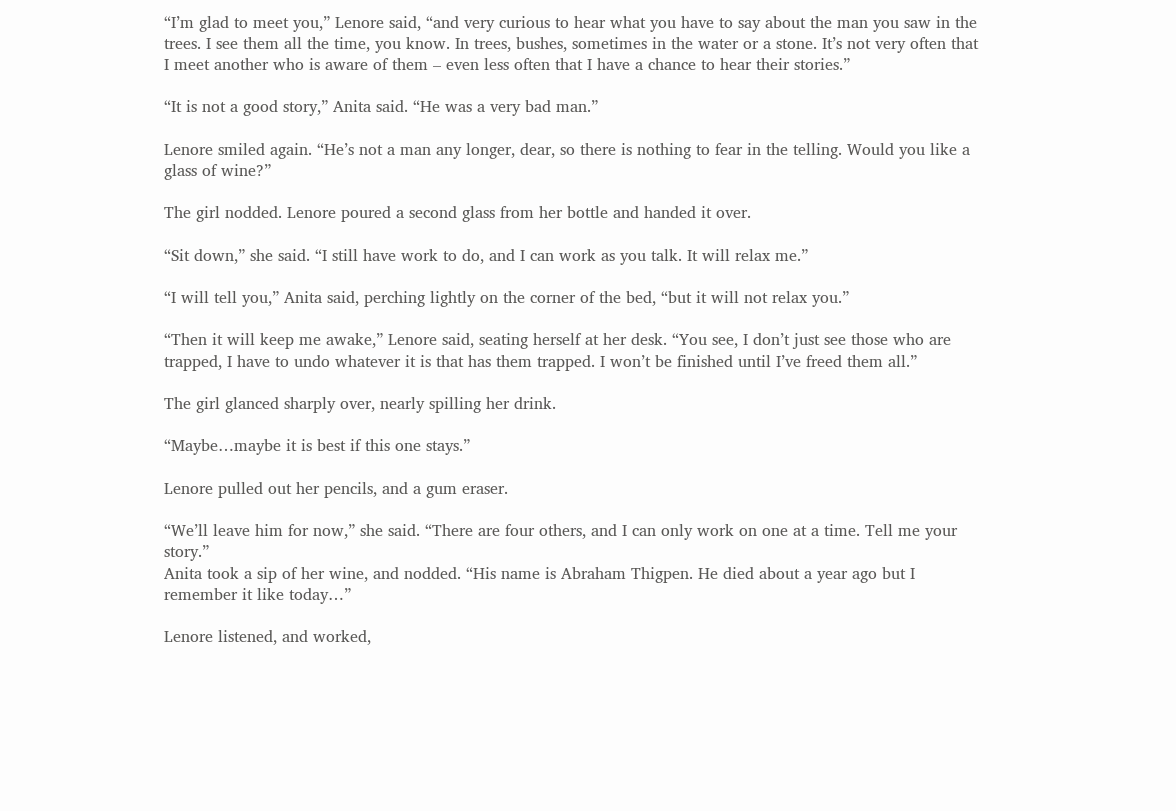“I’m glad to meet you,” Lenore said, “and very curious to hear what you have to say about the man you saw in the trees. I see them all the time, you know. In trees, bushes, sometimes in the water or a stone. It’s not very often that I meet another who is aware of them – even less often that I have a chance to hear their stories.”

“It is not a good story,” Anita said. “He was a very bad man.”

Lenore smiled again. “He’s not a man any longer, dear, so there is nothing to fear in the telling. Would you like a glass of wine?”

The girl nodded. Lenore poured a second glass from her bottle and handed it over.

“Sit down,” she said. “I still have work to do, and I can work as you talk. It will relax me.”

“I will tell you,” Anita said, perching lightly on the corner of the bed, “but it will not relax you.”

“Then it will keep me awake,” Lenore said, seating herself at her desk. “You see, I don’t just see those who are trapped, I have to undo whatever it is that has them trapped. I won’t be finished until I’ve freed them all.”

The girl glanced sharply over, nearly spilling her drink.

“Maybe…maybe it is best if this one stays.”

Lenore pulled out her pencils, and a gum eraser.

“We’ll leave him for now,” she said. “There are four others, and I can only work on one at a time. Tell me your story.”
Anita took a sip of her wine, and nodded. “His name is Abraham Thigpen. He died about a year ago but I remember it like today…”

Lenore listened, and worked,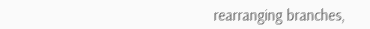rearranging branches,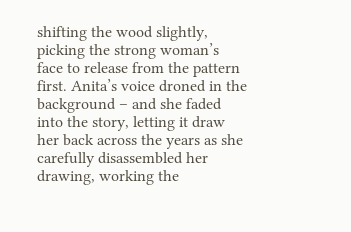shifting the wood slightly, picking the strong woman’s face to release from the pattern first. Anita’s voice droned in the background – and she faded into the story, letting it draw her back across the years as she carefully disassembled her drawing, working the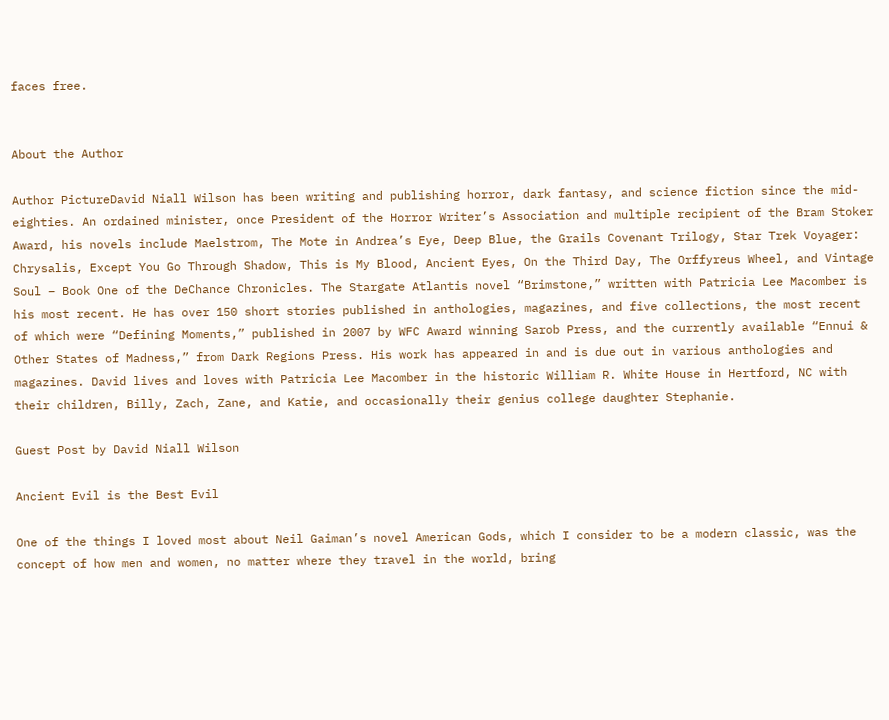faces free.


About the Author

Author PictureDavid Niall Wilson has been writing and publishing horror, dark fantasy, and science fiction since the mid-eighties. An ordained minister, once President of the Horror Writer’s Association and multiple recipient of the Bram Stoker Award, his novels include Maelstrom, The Mote in Andrea’s Eye, Deep Blue, the Grails Covenant Trilogy, Star Trek Voyager: Chrysalis, Except You Go Through Shadow, This is My Blood, Ancient Eyes, On the Third Day, The Orffyreus Wheel, and Vintage Soul – Book One of the DeChance Chronicles. The Stargate Atlantis novel “Brimstone,” written with Patricia Lee Macomber is his most recent. He has over 150 short stories published in anthologies, magazines, and five collections, the most recent of which were “Defining Moments,” published in 2007 by WFC Award winning Sarob Press, and the currently available “Ennui & Other States of Madness,” from Dark Regions Press. His work has appeared in and is due out in various anthologies and magazines. David lives and loves with Patricia Lee Macomber in the historic William R. White House in Hertford, NC with their children, Billy, Zach, Zane, and Katie, and occasionally their genius college daughter Stephanie.

Guest Post by David Niall Wilson

Ancient Evil is the Best Evil

One of the things I loved most about Neil Gaiman’s novel American Gods, which I consider to be a modern classic, was the concept of how men and women, no matter where they travel in the world, bring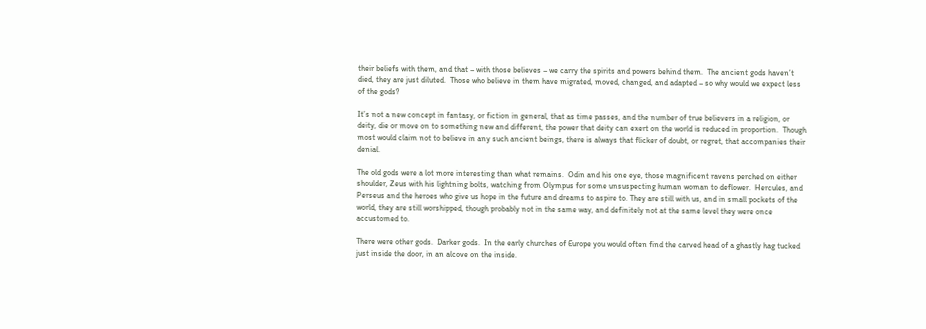their beliefs with them, and that – with those believes – we carry the spirits and powers behind them.  The ancient gods haven’t died, they are just diluted.  Those who believe in them have migrated, moved, changed, and adapted – so why would we expect less of the gods?

It’s not a new concept in fantasy, or fiction in general, that as time passes, and the number of true believers in a religion, or deity, die or move on to something new and different, the power that deity can exert on the world is reduced in proportion.  Though most would claim not to believe in any such ancient beings, there is always that flicker of doubt, or regret, that accompanies their denial.

The old gods were a lot more interesting than what remains.  Odin and his one eye, those magnificent ravens perched on either shoulder, Zeus with his lightning bolts, watching from Olympus for some unsuspecting human woman to deflower.  Hercules, and Perseus and the heroes who give us hope in the future and dreams to aspire to. They are still with us, and in small pockets of the world, they are still worshipped, though probably not in the same way, and definitely not at the same level they were once accustomed to.

There were other gods.  Darker gods.  In the early churches of Europe you would often find the carved head of a ghastly hag tucked just inside the door, in an alcove on the inside.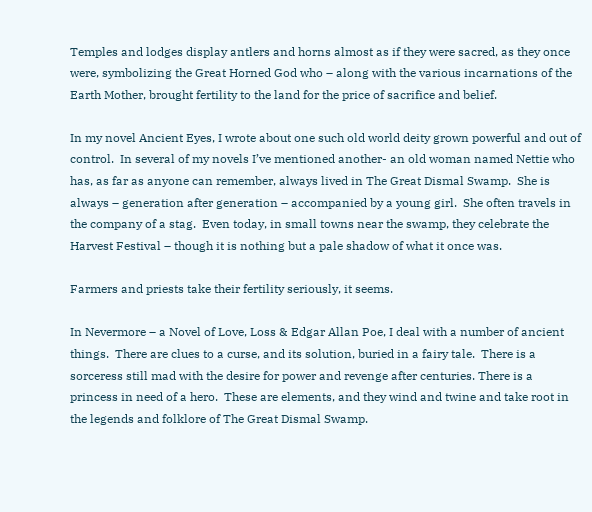Temples and lodges display antlers and horns almost as if they were sacred, as they once were, symbolizing the Great Horned God who – along with the various incarnations of the Earth Mother, brought fertility to the land for the price of sacrifice and belief.

In my novel Ancient Eyes, I wrote about one such old world deity grown powerful and out of control.  In several of my novels I’ve mentioned another- an old woman named Nettie who has, as far as anyone can remember, always lived in The Great Dismal Swamp.  She is always – generation after generation – accompanied by a young girl.  She often travels in the company of a stag.  Even today, in small towns near the swamp, they celebrate the Harvest Festival – though it is nothing but a pale shadow of what it once was.

Farmers and priests take their fertility seriously, it seems.

In Nevermore – a Novel of Love, Loss & Edgar Allan Poe, I deal with a number of ancient things.  There are clues to a curse, and its solution, buried in a fairy tale.  There is a sorceress still mad with the desire for power and revenge after centuries. There is a princess in need of a hero.  These are elements, and they wind and twine and take root in the legends and folklore of The Great Dismal Swamp.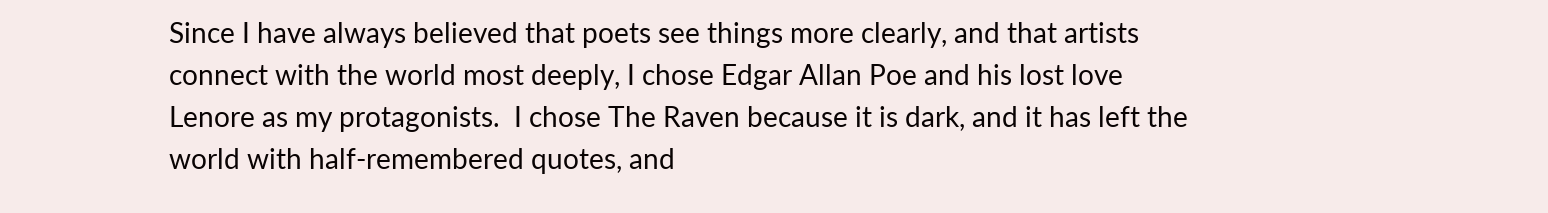Since I have always believed that poets see things more clearly, and that artists connect with the world most deeply, I chose Edgar Allan Poe and his lost love Lenore as my protagonists.  I chose The Raven because it is dark, and it has left the world with half-remembered quotes, and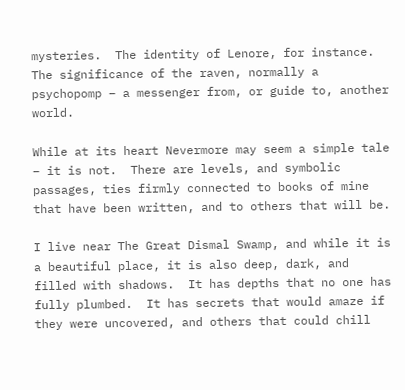mysteries.  The identity of Lenore, for instance.  The significance of the raven, normally a psychopomp – a messenger from, or guide to, another world.

While at its heart Nevermore may seem a simple tale – it is not.  There are levels, and symbolic passages, ties firmly connected to books of mine that have been written, and to others that will be.

I live near The Great Dismal Swamp, and while it is a beautiful place, it is also deep, dark, and filled with shadows.  It has depths that no one has fully plumbed.  It has secrets that would amaze if they were uncovered, and others that could chill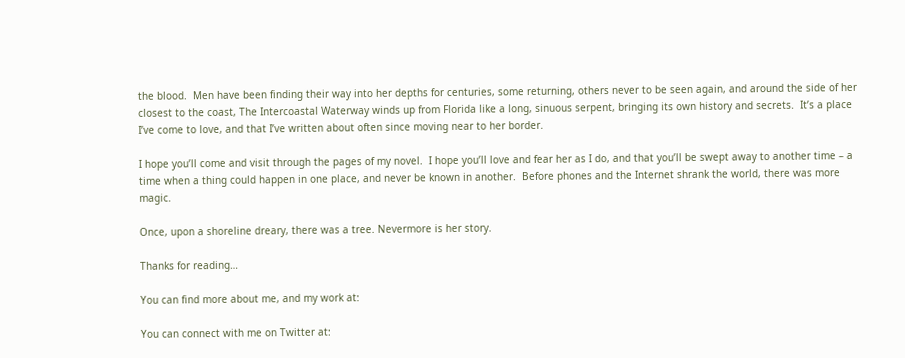the blood.  Men have been finding their way into her depths for centuries, some returning, others never to be seen again, and around the side of her closest to the coast, The Intercoastal Waterway winds up from Florida like a long, sinuous serpent, bringing its own history and secrets.  It’s a place I’ve come to love, and that I’ve written about often since moving near to her border.

I hope you’ll come and visit through the pages of my novel.  I hope you’ll love and fear her as I do, and that you’ll be swept away to another time – a time when a thing could happen in one place, and never be known in another.  Before phones and the Internet shrank the world, there was more magic.

Once, upon a shoreline dreary, there was a tree. Nevermore is her story.

Thanks for reading…

You can find more about me, and my work at:

You can connect with me on Twitter at: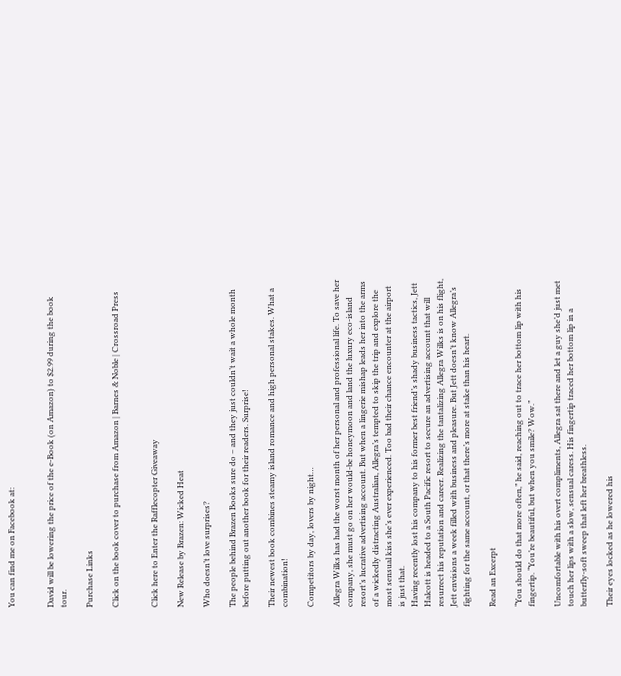You can find me on Facebook at:


David will be lowering the price of the e-Book (on Amazon) to $2.99 during the book tour.

Purchase Links

Click on the book cover to purchase from Amazon | Barnes & Noble | Crossroad Press


Click here to Enter the Rafflecopter Giveaway

New Release by Brazen: Wicked Heat

Who doesn’t love surprises?

The people behind Brazen Books sure do – and they just couldn’t wait a whole month before putting out another book for their readers. Surprise!

Their newest book combines steamy island romance and high personal stakes. What a combination!

Competitors by day, lovers by night…

Allegra Wilks has had the worst month of her personal and professional life. To save her company, she must go on her would-be honeymoon and land the luxury eco-island resort’s lucrative advertising account. But when a lingerie mishap leads her into the arms of a wickedly distracting Australian, Allegra’s tempted to skip the trip and explore the most sensual kiss she’s ever experienced. Too bad their chance encounter at the airport is just that.
Having recently lost his company to his former best friend’s shady business tactics, Jett Halcott is headed to a South Pacific resort to secure an advertising account that will resurrect his reputation and career. Realizing the tantalizing Allegra Wilks is on his flight, Jett envisions a week filled with business and pleasure. But Jett doesn’t know Allegra’s fighting for the same account, or that there’s more at stake than his heart.

Read an Excerpt

“You should do that more often,” he said, reaching out to trace her bottom lip with his fingertip. “You’re beautiful, but when you smile? Wow.”

Uncomfortable with his overt compliments, Allegra sat there and let a guy she’d just met touch her lips with a slow, sensual caress. His fingertip traced her bottom lip in a butterfly-soft sweep that left her breathless.

Their eyes locked as he lowered his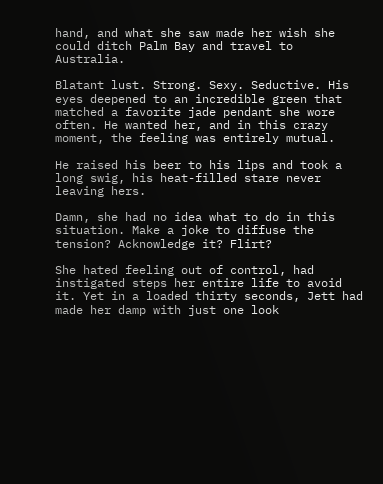hand, and what she saw made her wish she could ditch Palm Bay and travel to Australia.

Blatant lust. Strong. Sexy. Seductive. His eyes deepened to an incredible green that matched a favorite jade pendant she wore often. He wanted her, and in this crazy moment, the feeling was entirely mutual.

He raised his beer to his lips and took a long swig, his heat-filled stare never leaving hers.

Damn, she had no idea what to do in this situation. Make a joke to diffuse the tension? Acknowledge it? Flirt?

She hated feeling out of control, had instigated steps her entire life to avoid it. Yet in a loaded thirty seconds, Jett had made her damp with just one look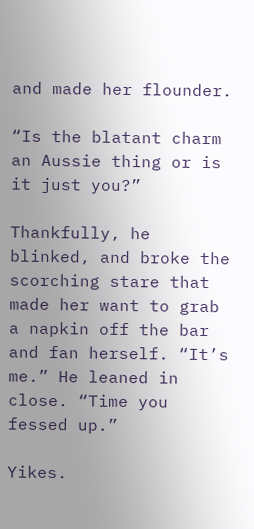and made her flounder.

“Is the blatant charm an Aussie thing or is it just you?”

Thankfully, he blinked, and broke the scorching stare that made her want to grab a napkin off the bar and fan herself. “It’s me.” He leaned in close. “Time you fessed up.”

Yikes.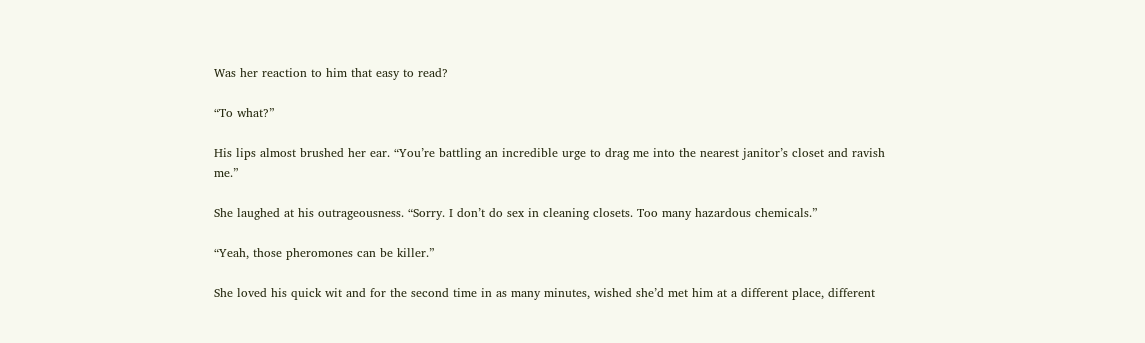Was her reaction to him that easy to read?

“To what?”

His lips almost brushed her ear. “You’re battling an incredible urge to drag me into the nearest janitor’s closet and ravish me.”

She laughed at his outrageousness. “Sorry. I don’t do sex in cleaning closets. Too many hazardous chemicals.”

“Yeah, those pheromones can be killer.”

She loved his quick wit and for the second time in as many minutes, wished she’d met him at a different place, different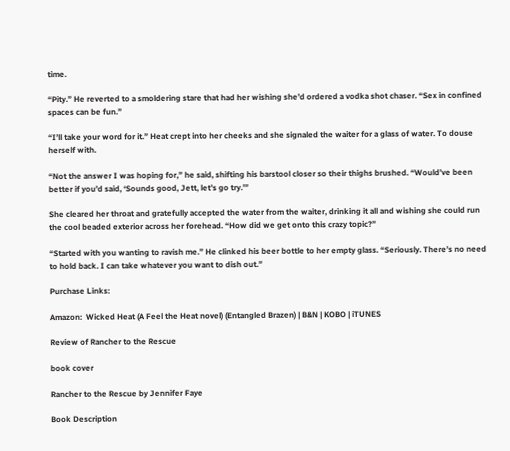time.

“Pity.” He reverted to a smoldering stare that had her wishing she’d ordered a vodka shot chaser. “Sex in confined spaces can be fun.”

“I’ll take your word for it.” Heat crept into her cheeks and she signaled the waiter for a glass of water. To douse herself with.

“Not the answer I was hoping for,” he said, shifting his barstool closer so their thighs brushed. “Would’ve been better if you’d said, ‘Sounds good, Jett, let’s go try.’”

She cleared her throat and gratefully accepted the water from the waiter, drinking it all and wishing she could run the cool beaded exterior across her forehead. “How did we get onto this crazy topic?”

“Started with you wanting to ravish me.” He clinked his beer bottle to her empty glass. “Seriously. There’s no need to hold back. I can take whatever you want to dish out.”

Purchase Links:

Amazon:  Wicked Heat (A Feel the Heat novel) (Entangled Brazen) | B&N | KOBO | iTUNES

Review of Rancher to the Rescue

book cover

Rancher to the Rescue by Jennifer Faye

Book Description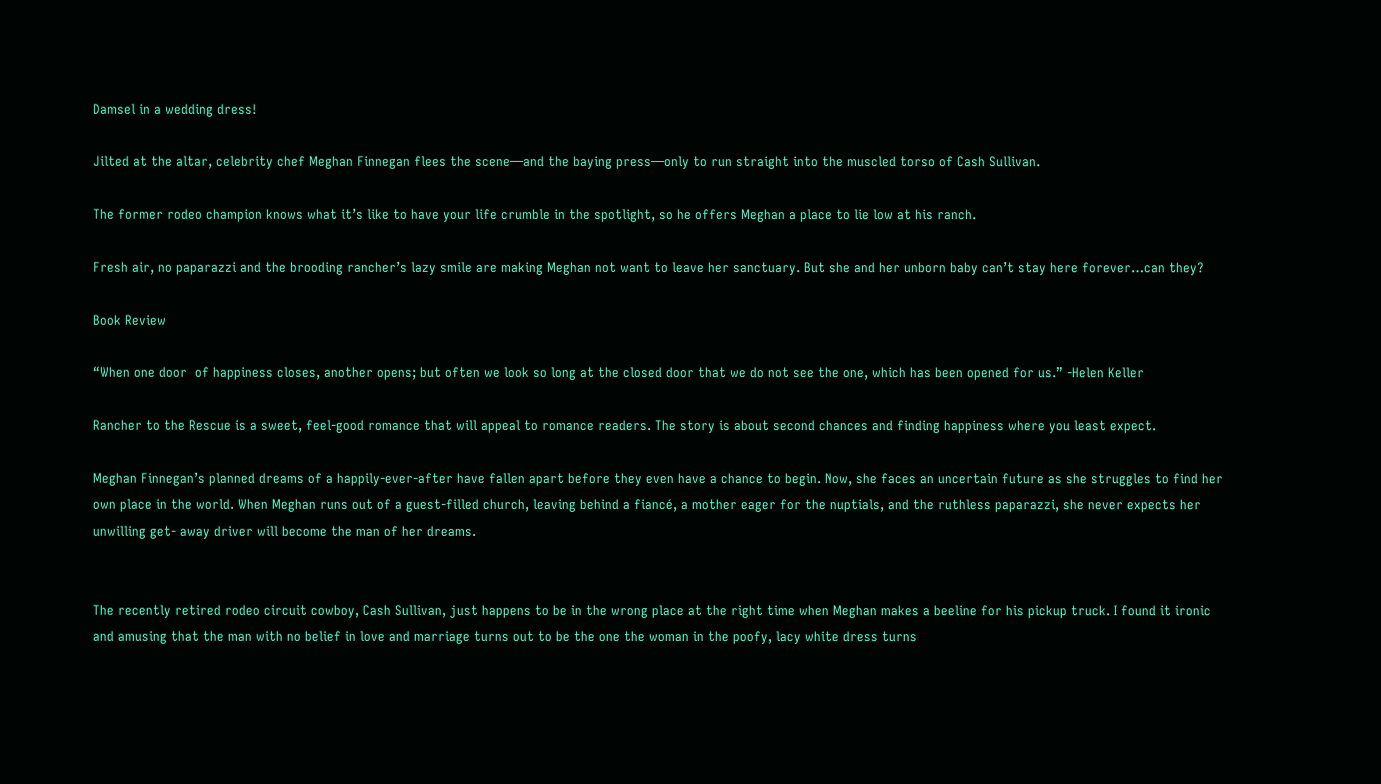Damsel in a wedding dress!

Jilted at the altar, celebrity chef Meghan Finnegan flees the scene—and the baying press—only to run straight into the muscled torso of Cash Sullivan.

The former rodeo champion knows what it’s like to have your life crumble in the spotlight, so he offers Meghan a place to lie low at his ranch.

Fresh air, no paparazzi and the brooding rancher’s lazy smile are making Meghan not want to leave her sanctuary. But she and her unborn baby can’t stay here forever…can they?

Book Review

“When one door  of happiness closes, another opens; but often we look so long at the closed door that we do not see the one, which has been opened for us.” -Helen Keller

Rancher to the Rescue is a sweet, feel-good romance that will appeal to romance readers. The story is about second chances and finding happiness where you least expect.

Meghan Finnegan’s planned dreams of a happily-ever-after have fallen apart before they even have a chance to begin. Now, she faces an uncertain future as she struggles to find her own place in the world. When Meghan runs out of a guest-filled church, leaving behind a fiancé, a mother eager for the nuptials, and the ruthless paparazzi, she never expects her unwilling get- away driver will become the man of her dreams.


The recently retired rodeo circuit cowboy, Cash Sullivan, just happens to be in the wrong place at the right time when Meghan makes a beeline for his pickup truck. I found it ironic and amusing that the man with no belief in love and marriage turns out to be the one the woman in the poofy, lacy white dress turns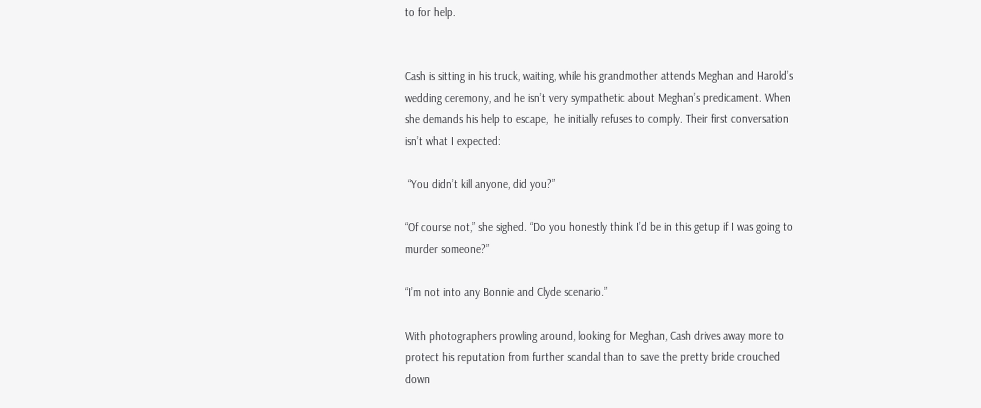to for help.


Cash is sitting in his truck, waiting, while his grandmother attends Meghan and Harold’s wedding ceremony, and he isn’t very sympathetic about Meghan’s predicament. When she demands his help to escape,  he initially refuses to comply. Their first conversation isn’t what I expected:

 “You didn’t kill anyone, did you?”

“Of course not,” she sighed. “Do you honestly think I’d be in this getup if I was going to murder someone?”

“I’m not into any Bonnie and Clyde scenario.”

With photographers prowling around, looking for Meghan, Cash drives away more to protect his reputation from further scandal than to save the pretty bride crouched down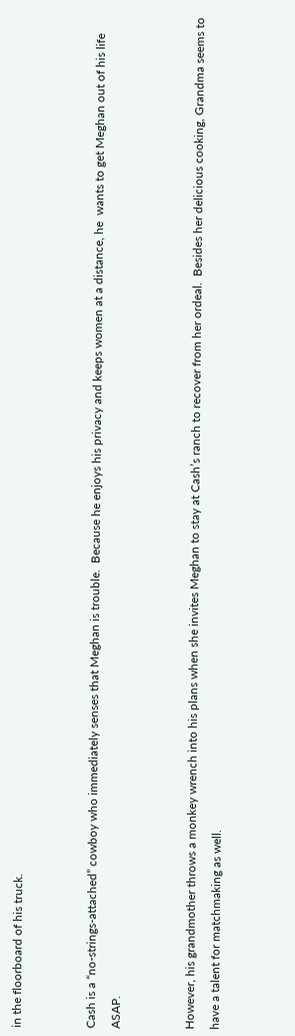in the floorboard of his truck.


Cash is a “no-strings-attached” cowboy who immediately senses that Meghan is trouble.  Because he enjoys his privacy and keeps women at a distance, he  wants to get Meghan out of his life ASAP.


However, his grandmother throws a monkey wrench into his plans when she invites Meghan to stay at Cash’s ranch to recover from her ordeal.  Besides her delicious cooking, Grandma seems to have a talent for matchmaking as well.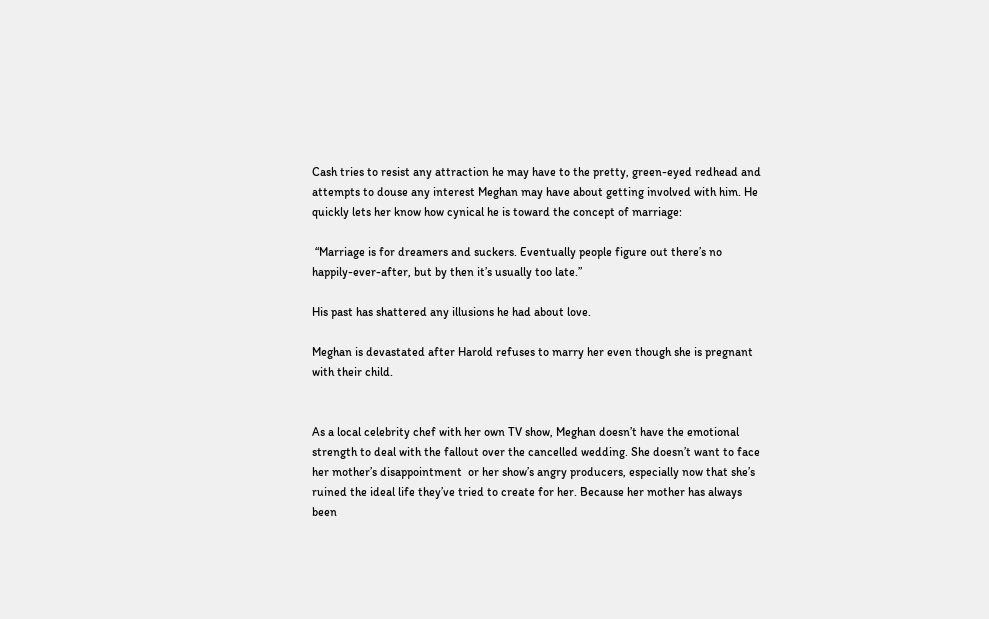Cash tries to resist any attraction he may have to the pretty, green-eyed redhead and attempts to douse any interest Meghan may have about getting involved with him. He quickly lets her know how cynical he is toward the concept of marriage:

 “Marriage is for dreamers and suckers. Eventually people figure out there’s no happily-ever-after, but by then it’s usually too late.”

His past has shattered any illusions he had about love.

Meghan is devastated after Harold refuses to marry her even though she is pregnant with their child.


As a local celebrity chef with her own TV show, Meghan doesn’t have the emotional strength to deal with the fallout over the cancelled wedding. She doesn’t want to face her mother’s disappointment  or her show’s angry producers, especially now that she’s ruined the ideal life they’ve tried to create for her. Because her mother has always been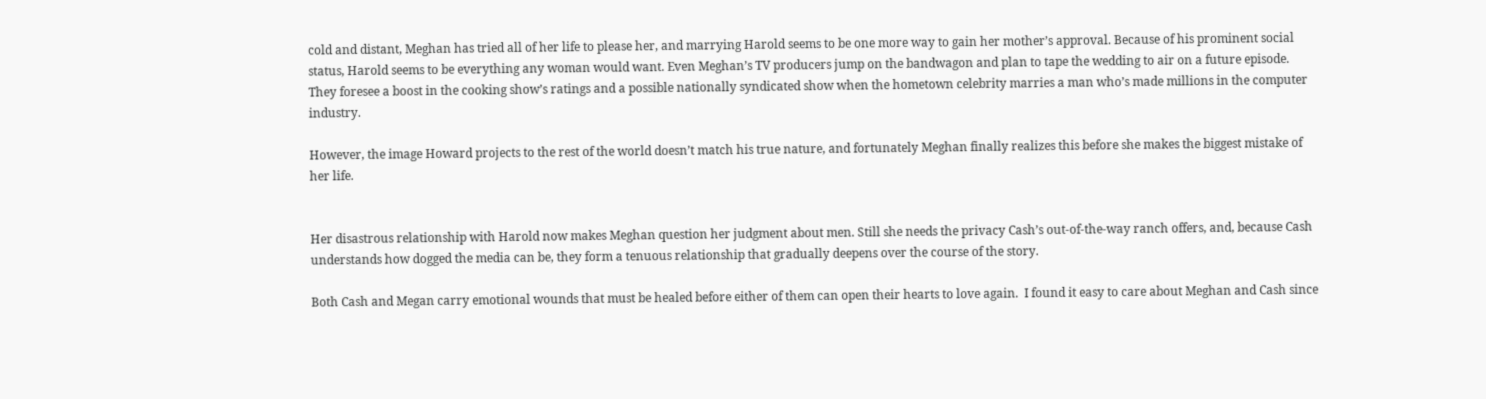cold and distant, Meghan has tried all of her life to please her, and marrying Harold seems to be one more way to gain her mother’s approval. Because of his prominent social status, Harold seems to be everything any woman would want. Even Meghan’s TV producers jump on the bandwagon and plan to tape the wedding to air on a future episode. They foresee a boost in the cooking show’s ratings and a possible nationally syndicated show when the hometown celebrity marries a man who’s made millions in the computer industry.

However, the image Howard projects to the rest of the world doesn’t match his true nature, and fortunately Meghan finally realizes this before she makes the biggest mistake of her life.


Her disastrous relationship with Harold now makes Meghan question her judgment about men. Still she needs the privacy Cash’s out-of-the-way ranch offers, and, because Cash understands how dogged the media can be, they form a tenuous relationship that gradually deepens over the course of the story.

Both Cash and Megan carry emotional wounds that must be healed before either of them can open their hearts to love again.  I found it easy to care about Meghan and Cash since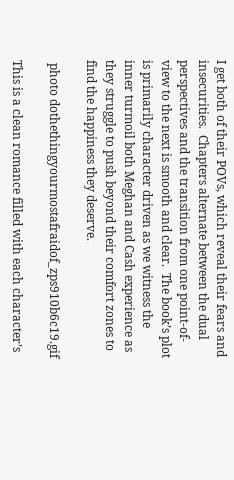I get both of their POVs, which reveal their fears and insecurities.  Chapters alternate between the dual perspectives and the transition from one point-of-view to the next is smooth and clear.  The book’s plot is primarily character driven as we witness the inner turmoil both Meghan and Cash experience as they struggle to push beyond their comfort zones to find the happiness they deserve.

 photo dothethingyourmostafraidof_zps910b6c19.gif

This is a clean romance filled with each character’s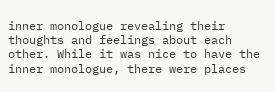inner monologue revealing their thoughts and feelings about each other. While it was nice to have the  inner monologue, there were places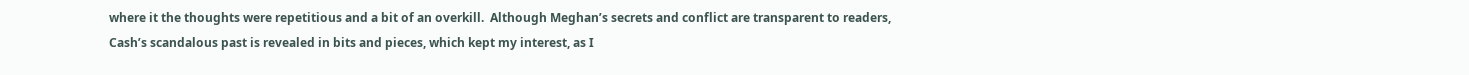where it the thoughts were repetitious and a bit of an overkill.  Although Meghan’s secrets and conflict are transparent to readers, Cash’s scandalous past is revealed in bits and pieces, which kept my interest, as I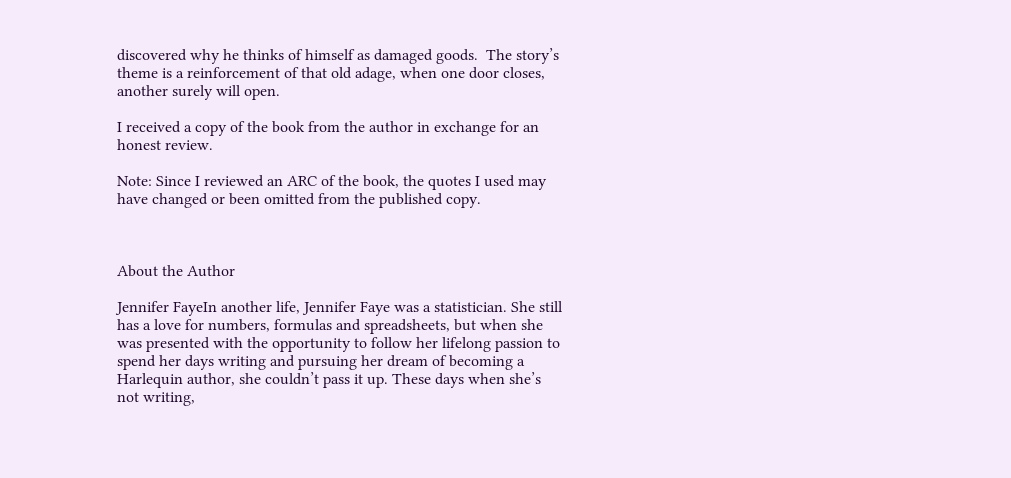discovered why he thinks of himself as damaged goods.  The story’s theme is a reinforcement of that old adage, when one door closes, another surely will open.

I received a copy of the book from the author in exchange for an honest review.

Note: Since I reviewed an ARC of the book, the quotes I used may have changed or been omitted from the published copy.



About the Author

Jennifer FayeIn another life, Jennifer Faye was a statistician. She still has a love for numbers, formulas and spreadsheets, but when she was presented with the opportunity to follow her lifelong passion to spend her days writing and pursuing her dream of becoming a Harlequin author, she couldn’t pass it up. These days when she’s not writing,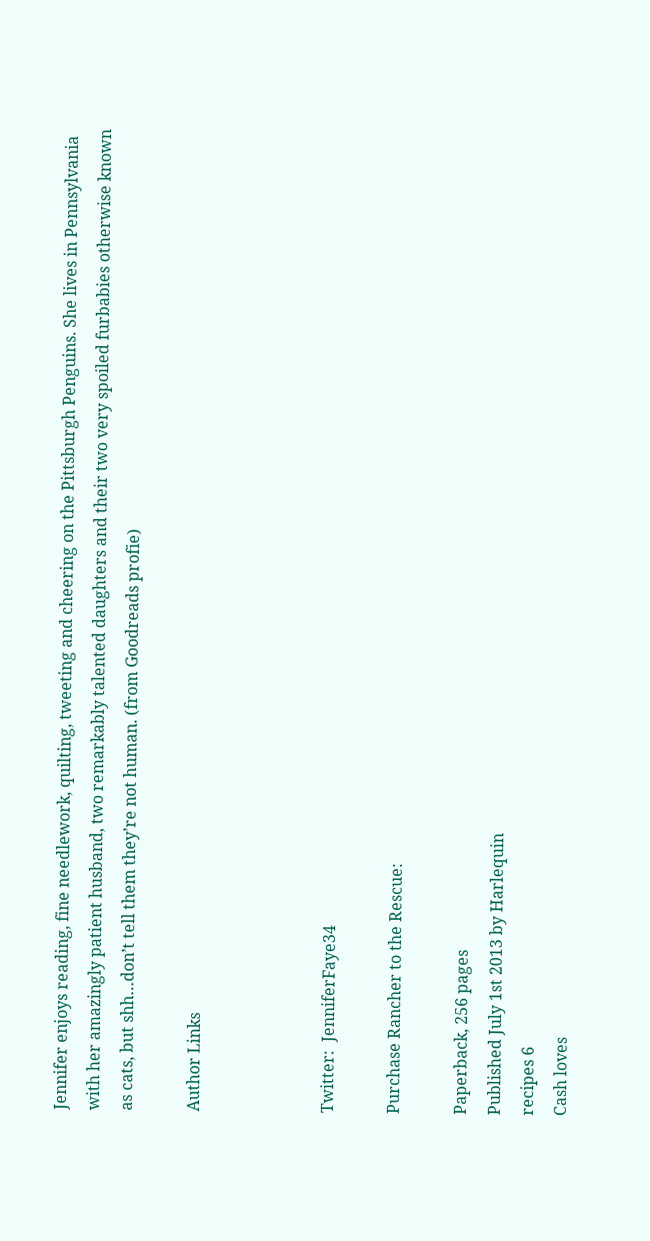Jennifer enjoys reading, fine needlework, quilting, tweeting and cheering on the Pittsburgh Penguins. She lives in Pennsylvania with her amazingly patient husband, two remarkably talented daughters and their two very spoiled furbabies otherwise known as cats, but shh…don’t tell them they’re not human. (from Goodreads profie)

Author Links



Twitter:  JenniferFaye34

Purchase Rancher to the Rescue:

Paperback, 256 pages
Published July 1st 2013 by Harlequin
recipes 6
Cash loves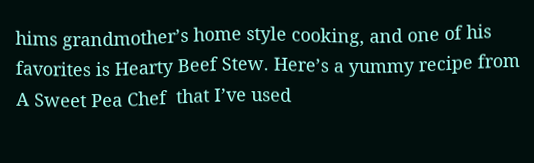hims grandmother’s home style cooking, and one of his favorites is Hearty Beef Stew. Here’s a yummy recipe from A Sweet Pea Chef  that I’ve used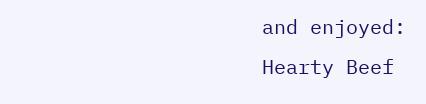and enjoyed:
Hearty Beef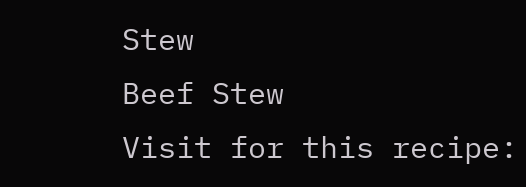Stew
Beef Stew
Visit for this recipe: